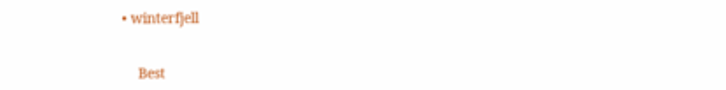• winterfjell


    Best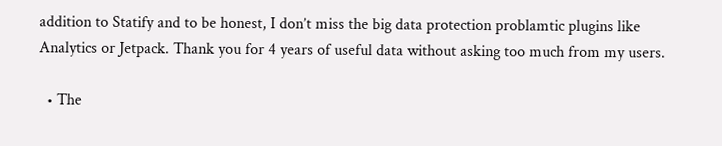addition to Statify and to be honest, I don’t miss the big data protection problamtic plugins like Analytics or Jetpack. Thank you for 4 years of useful data without asking too much from my users.

  • The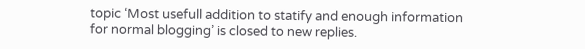topic ‘Most usefull addition to statify and enough information for normal blogging’ is closed to new replies.